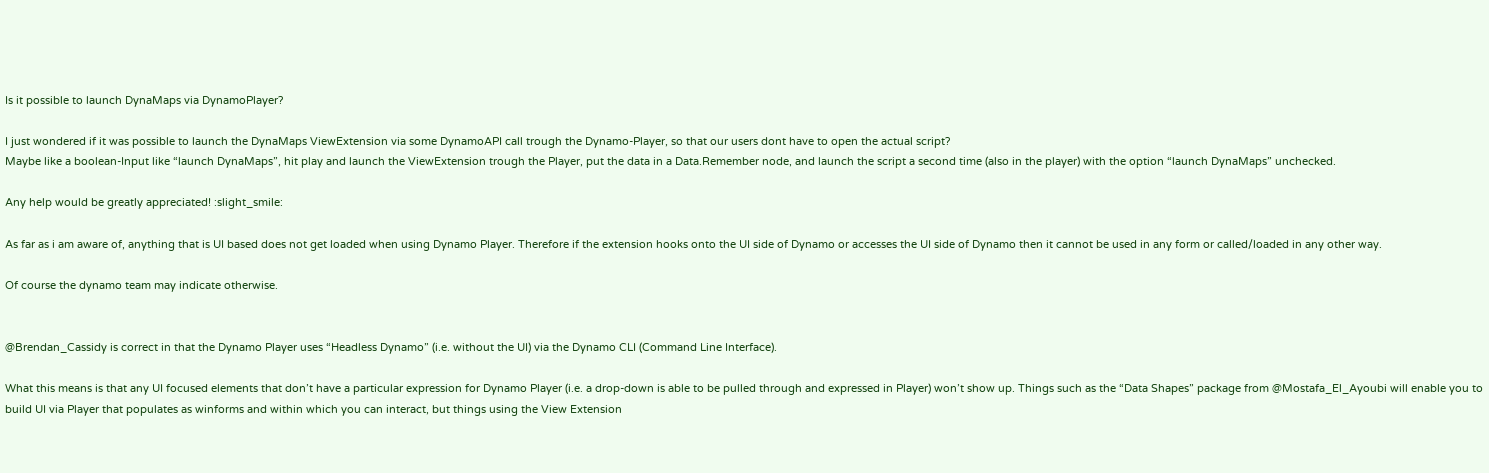Is it possible to launch DynaMaps via DynamoPlayer?

I just wondered if it was possible to launch the DynaMaps ViewExtension via some DynamoAPI call trough the Dynamo-Player, so that our users dont have to open the actual script?
Maybe like a boolean-Input like “launch DynaMaps”, hit play and launch the ViewExtension trough the Player, put the data in a Data.Remember node, and launch the script a second time (also in the player) with the option “launch DynaMaps” unchecked.

Any help would be greatly appreciated! :slight_smile:

As far as i am aware of, anything that is UI based does not get loaded when using Dynamo Player. Therefore if the extension hooks onto the UI side of Dynamo or accesses the UI side of Dynamo then it cannot be used in any form or called/loaded in any other way.

Of course the dynamo team may indicate otherwise.


@Brendan_Cassidy is correct in that the Dynamo Player uses “Headless Dynamo” (i.e. without the UI) via the Dynamo CLI (Command Line Interface).

What this means is that any UI focused elements that don’t have a particular expression for Dynamo Player (i.e. a drop-down is able to be pulled through and expressed in Player) won’t show up. Things such as the “Data Shapes” package from @Mostafa_El_Ayoubi will enable you to build UI via Player that populates as winforms and within which you can interact, but things using the View Extension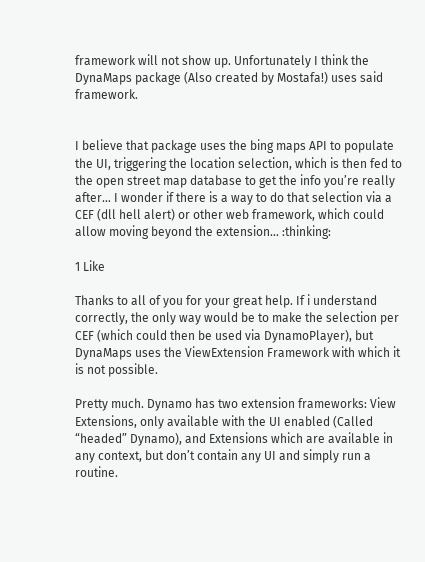framework will not show up. Unfortunately I think the DynaMaps package (Also created by Mostafa!) uses said framework.


I believe that package uses the bing maps API to populate the UI, triggering the location selection, which is then fed to the open street map database to get the info you’re really after… I wonder if there is a way to do that selection via a CEF (dll hell alert) or other web framework, which could allow moving beyond the extension… :thinking:

1 Like

Thanks to all of you for your great help. If i understand correctly, the only way would be to make the selection per CEF (which could then be used via DynamoPlayer), but DynaMaps uses the ViewExtension Framework with which it is not possible.

Pretty much. Dynamo has two extension frameworks: View Extensions, only available with the UI enabled (Called “headed” Dynamo), and Extensions which are available in any context, but don’t contain any UI and simply run a routine.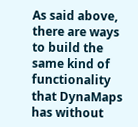As said above, there are ways to build the same kind of functionality that DynaMaps has without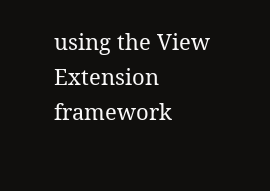using the View Extension framework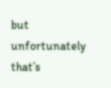but unfortunately that’s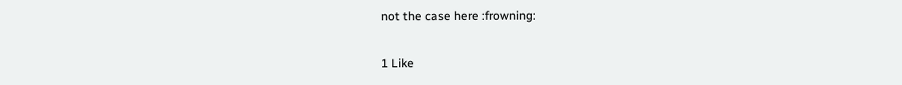not the case here :frowning:

1 Like